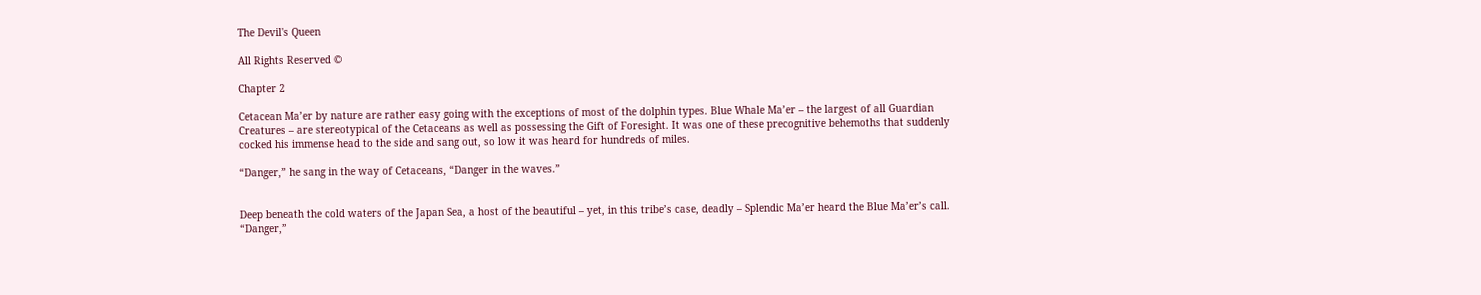The Devil's Queen

All Rights Reserved ©

Chapter 2

Cetacean Ma’er by nature are rather easy going with the exceptions of most of the dolphin types. Blue Whale Ma’er – the largest of all Guardian Creatures – are stereotypical of the Cetaceans as well as possessing the Gift of Foresight. It was one of these precognitive behemoths that suddenly cocked his immense head to the side and sang out, so low it was heard for hundreds of miles.

“Danger,” he sang in the way of Cetaceans, “Danger in the waves.”


Deep beneath the cold waters of the Japan Sea, a host of the beautiful – yet, in this tribe’s case, deadly – Splendic Ma’er heard the Blue Ma’er’s call. “Danger,”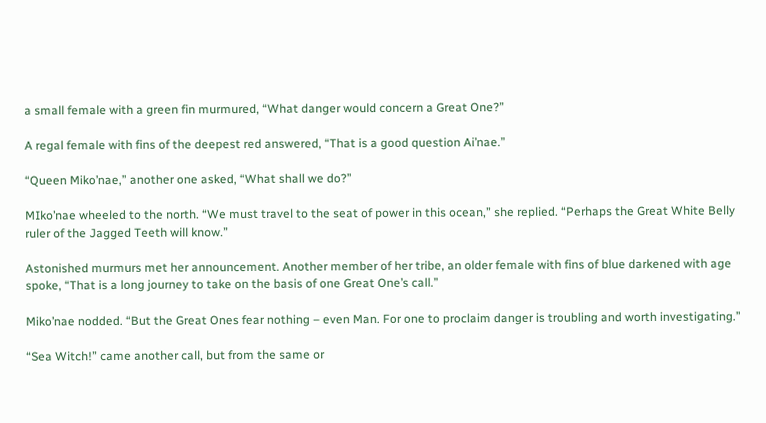a small female with a green fin murmured, “What danger would concern a Great One?”

A regal female with fins of the deepest red answered, “That is a good question Ai’nae.”

“Queen Miko’nae,” another one asked, “What shall we do?”

MIko’nae wheeled to the north. “We must travel to the seat of power in this ocean,” she replied. “Perhaps the Great White Belly ruler of the Jagged Teeth will know.”

Astonished murmurs met her announcement. Another member of her tribe, an older female with fins of blue darkened with age spoke, “That is a long journey to take on the basis of one Great One’s call.”

Miko’nae nodded. “But the Great Ones fear nothing – even Man. For one to proclaim danger is troubling and worth investigating.”

“Sea Witch!” came another call, but from the same or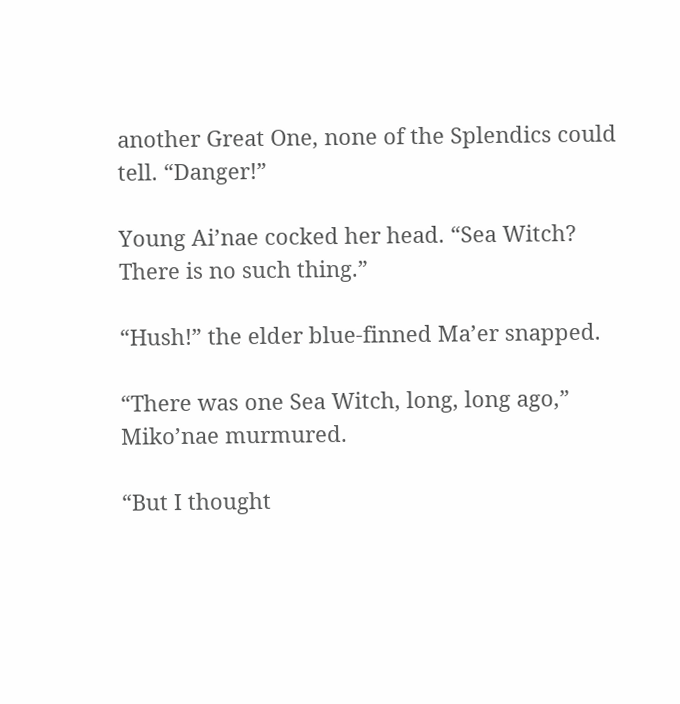another Great One, none of the Splendics could tell. “Danger!”

Young Ai’nae cocked her head. “Sea Witch? There is no such thing.”

“Hush!” the elder blue-finned Ma’er snapped.

“There was one Sea Witch, long, long ago,” Miko’nae murmured.

“But I thought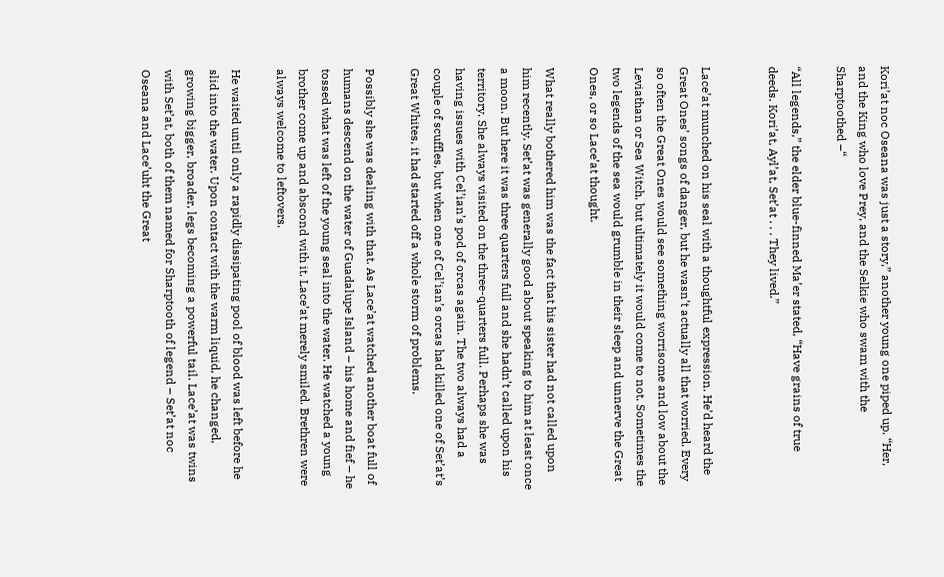Kori’at noc Oseana was just a story,” another young one piped up. “Her, and the King who love Prey, and the Selkie who swam with the Sharptoothed –“

“All legends,” the elder blue-finned Ma’er stated, “Have grains of true deeds. Kori’at, Ayl’at, Set’at . . . They lived.”


Lace’at munched on his seal with a thoughtful expression. He’d heard the Great Ones’ songs of danger, but he wasn’t actually all that worried. Every so often the Great Ones would see something worrisome and low about the Leviathan or Sea Witch, but ultimately it would come to not. Sometimes the two legends of the sea would grumble in their sleep and unnerve the Great Ones, or so Lace’at thought.

What really bothered him was the fact that his sister had not called upon him recently. Set’at was generally good about speaking to him at least once a moon. But here it was three quarters full and she hadn’t called upon his territory. She always visited on the three-quarters full. Perhaps she was having issues with Cel’ian’s pod of orcas again. The two always had a couple of scuffles, but when one of Cel’ian’s orcas had killed one of Set’at’s Great Whites, it had started off a whole storm of problems.

Possibly she was dealing with that. As Lace’at watched another boat full of humans descend on the water of Guadalupe Island – his home and fief – he tossed what was left of the young seal into the water. He watched a young brother come up and abscond with it. Lace’at merely smiled. Brethren were always welcome to leftovers.

He waited until only a rapidly dissipating pool of blood was left before he slid into the water. Upon contact with the warm liquid, he changed, growing bigger, broader, legs becoming a powerful tail. Lace’at was twins with Set’at, both of them named for Sharptooth of legend – Set’at noc Oseana and Lace’uht the Great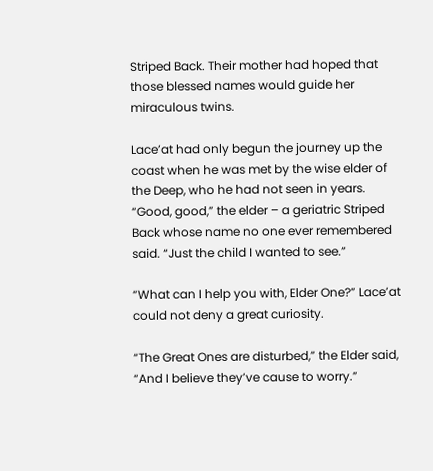Striped Back. Their mother had hoped that those blessed names would guide her miraculous twins.

Lace’at had only begun the journey up the coast when he was met by the wise elder of the Deep, who he had not seen in years. “Good, good,” the elder – a geriatric Striped Back whose name no one ever remembered said. “Just the child I wanted to see.”

“What can I help you with, Elder One?” Lace’at could not deny a great curiosity.

“The Great Ones are disturbed,” the Elder said, “And I believe they’ve cause to worry.”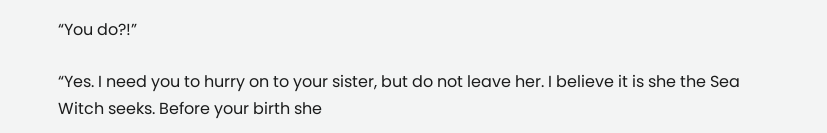“You do?!”

“Yes. I need you to hurry on to your sister, but do not leave her. I believe it is she the Sea Witch seeks. Before your birth she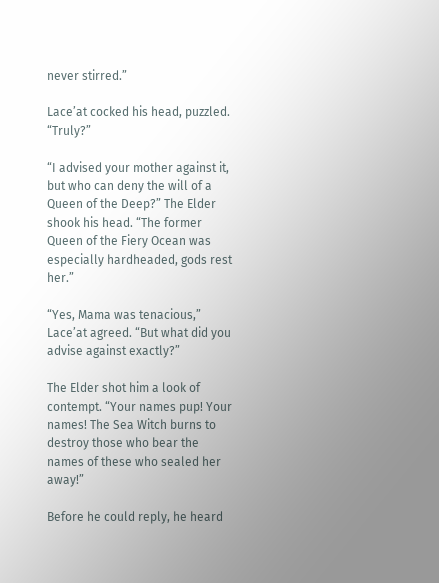never stirred.”

Lace’at cocked his head, puzzled. “Truly?”

“I advised your mother against it, but who can deny the will of a Queen of the Deep?” The Elder shook his head. “The former Queen of the Fiery Ocean was especially hardheaded, gods rest her.”

“Yes, Mama was tenacious,” Lace’at agreed. “But what did you advise against exactly?”

The Elder shot him a look of contempt. “Your names pup! Your names! The Sea Witch burns to destroy those who bear the names of these who sealed her away!”

Before he could reply, he heard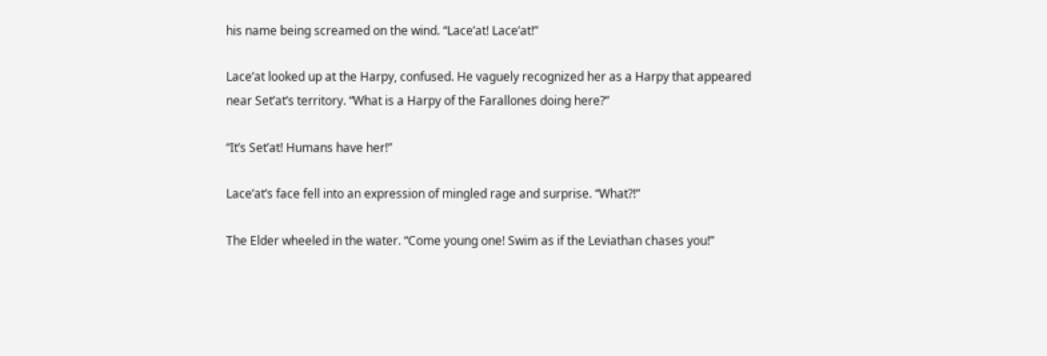his name being screamed on the wind. “Lace’at! Lace’at!”

Lace’at looked up at the Harpy, confused. He vaguely recognized her as a Harpy that appeared near Set’at’s territory. “What is a Harpy of the Farallones doing here?”

“It’s Set’at! Humans have her!”

Lace’at’s face fell into an expression of mingled rage and surprise. “What?!”

The Elder wheeled in the water. “Come young one! Swim as if the Leviathan chases you!”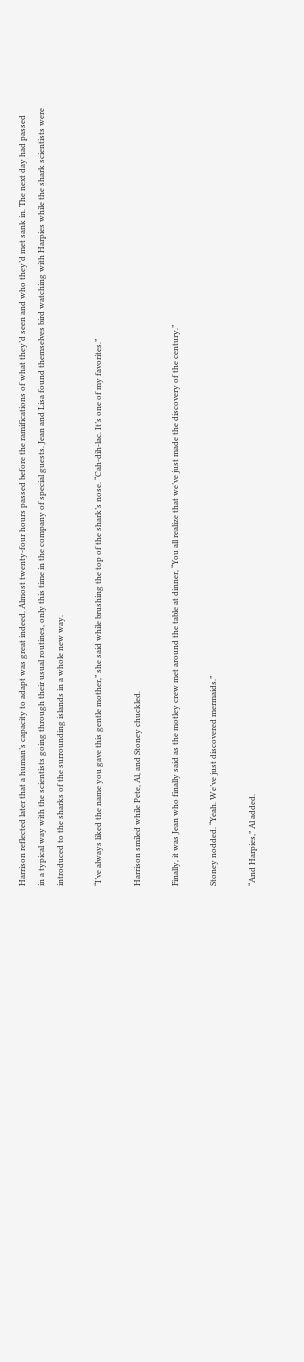Harrison reflected later that a human’s capacity to adapt was great indeed. Almost twenty-four hours passed before the ramifications of what they’d seen and who they’d met sank in. The next day had passed in a typical way with the scientists going through their usual routines, only this time in the company of special guests. Jean and Lisa found themselves bird watching with Harpies while the shark scientists were introduced to the sharks of the surrounding islands in a whole new way.

“I’ve always liked the name you gave this gentle mother,” she said while brushing the top of the shark’s nose. “Cah-dih-lac. It’s one of my favorites.”

Harrison smiled while Pete, Al, and Stoney chuckled.

Finally, it was Jean who finally said as the motley crew met around the table at dinner, “You all realize that we’ve just made the discovery of the century.”

Stoney nodded. “Yeah. We’ve just discovered mermaids.”

“And Harpies,” Al added.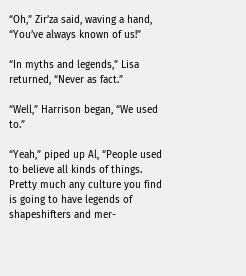“Oh,” Zir’za said, waving a hand, “You’ve always known of us!”

“In myths and legends,” Lisa returned, “Never as fact.”

“Well,” Harrison began, “We used to.”

“Yeah,” piped up Al, “People used to believe all kinds of things. Pretty much any culture you find is going to have legends of shapeshifters and mer-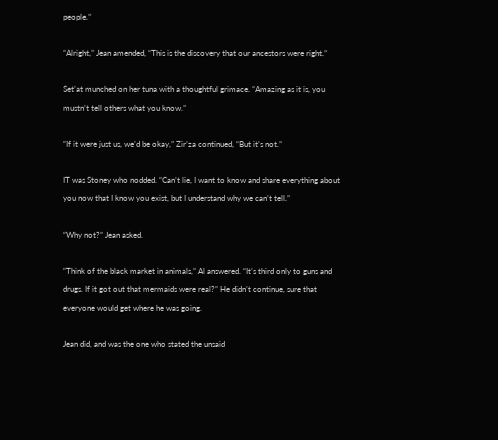people.”

“Alright,” Jean amended, “This is the discovery that our ancestors were right.”

Set’at munched on her tuna with a thoughtful grimace. “Amazing as it is, you mustn’t tell others what you know.”

“If it were just us, we’d be okay,” Zir’za continued, “But it’s not.”

IT was Stoney who nodded. “Can’t lie, I want to know and share everything about you now that I know you exist, but I understand why we can’t tell.”

“Why not?” Jean asked.

“Think of the black market in animals,” Al answered. “It’s third only to guns and drugs. If it got out that mermaids were real?” He didn’t continue, sure that everyone would get where he was going.

Jean did, and was the one who stated the unsaid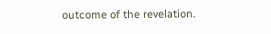outcome of the revelation.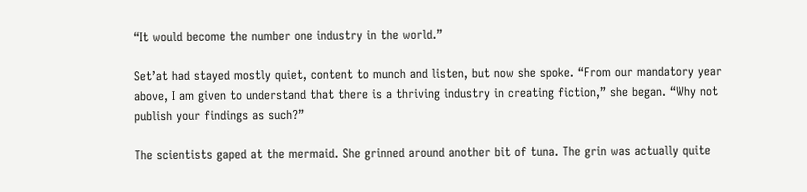“It would become the number one industry in the world.”

Set’at had stayed mostly quiet, content to munch and listen, but now she spoke. “From our mandatory year above, I am given to understand that there is a thriving industry in creating fiction,” she began. “Why not publish your findings as such?”

The scientists gaped at the mermaid. She grinned around another bit of tuna. The grin was actually quite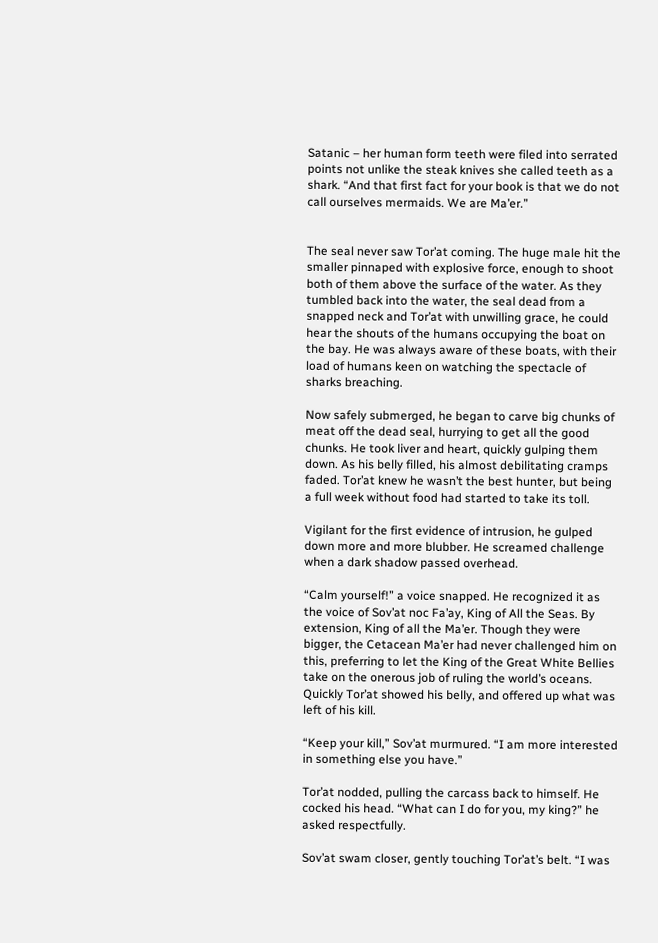Satanic – her human form teeth were filed into serrated points not unlike the steak knives she called teeth as a shark. “And that first fact for your book is that we do not call ourselves mermaids. We are Ma’er.”


The seal never saw Tor’at coming. The huge male hit the smaller pinnaped with explosive force, enough to shoot both of them above the surface of the water. As they tumbled back into the water, the seal dead from a snapped neck and Tor’at with unwilling grace, he could hear the shouts of the humans occupying the boat on the bay. He was always aware of these boats, with their load of humans keen on watching the spectacle of sharks breaching.

Now safely submerged, he began to carve big chunks of meat off the dead seal, hurrying to get all the good chunks. He took liver and heart, quickly gulping them down. As his belly filled, his almost debilitating cramps faded. Tor’at knew he wasn’t the best hunter, but being a full week without food had started to take its toll.

Vigilant for the first evidence of intrusion, he gulped down more and more blubber. He screamed challenge when a dark shadow passed overhead.

“Calm yourself!” a voice snapped. He recognized it as the voice of Sov’at noc Fa’ay, King of All the Seas. By extension, King of all the Ma’er. Though they were bigger, the Cetacean Ma’er had never challenged him on this, preferring to let the King of the Great White Bellies take on the onerous job of ruling the world’s oceans. Quickly Tor’at showed his belly, and offered up what was left of his kill.

“Keep your kill,” Sov’at murmured. “I am more interested in something else you have.”

Tor’at nodded, pulling the carcass back to himself. He cocked his head. “What can I do for you, my king?” he asked respectfully.

Sov’at swam closer, gently touching Tor’at’s belt. “I was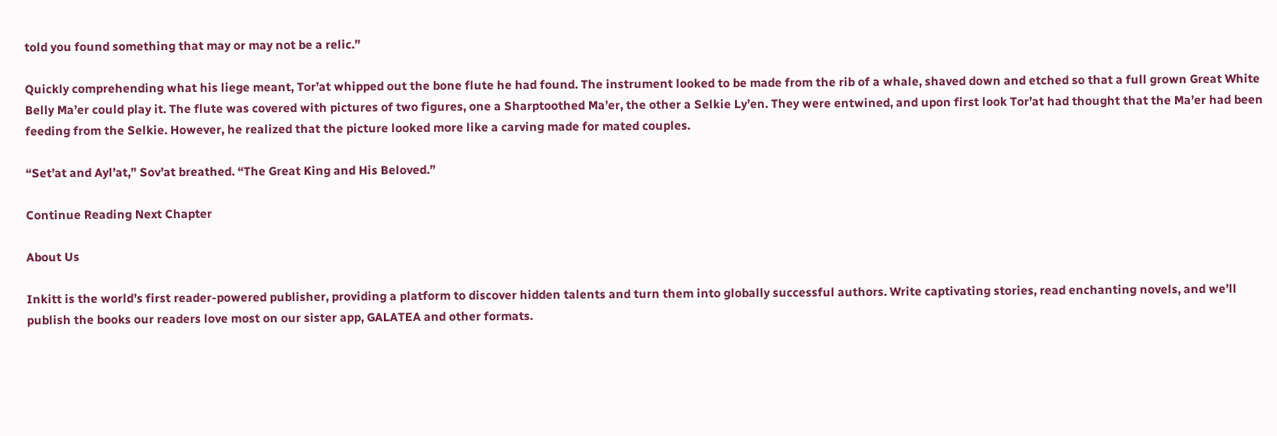told you found something that may or may not be a relic.”

Quickly comprehending what his liege meant, Tor’at whipped out the bone flute he had found. The instrument looked to be made from the rib of a whale, shaved down and etched so that a full grown Great White Belly Ma’er could play it. The flute was covered with pictures of two figures, one a Sharptoothed Ma’er, the other a Selkie Ly’en. They were entwined, and upon first look Tor’at had thought that the Ma’er had been feeding from the Selkie. However, he realized that the picture looked more like a carving made for mated couples.

“Set’at and Ayl’at,” Sov’at breathed. “The Great King and His Beloved.”

Continue Reading Next Chapter

About Us

Inkitt is the world’s first reader-powered publisher, providing a platform to discover hidden talents and turn them into globally successful authors. Write captivating stories, read enchanting novels, and we’ll publish the books our readers love most on our sister app, GALATEA and other formats.